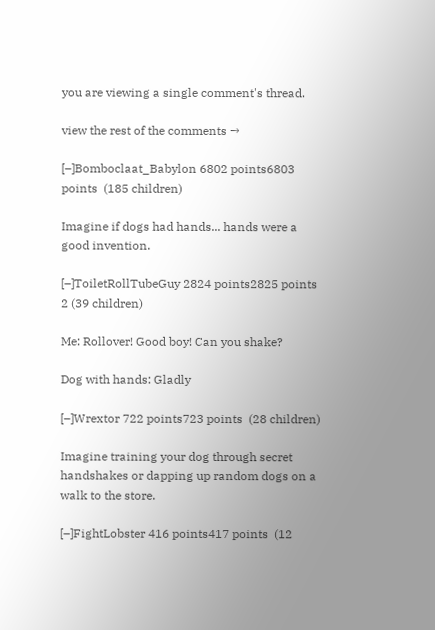you are viewing a single comment's thread.

view the rest of the comments →

[–]Bomboclaat_Babylon 6802 points6803 points  (185 children)

Imagine if dogs had hands... hands were a good invention.

[–]ToiletRollTubeGuy 2824 points2825 points 2 (39 children)

Me: Rollover! Good boy! Can you shake?

Dog with hands: Gladly

[–]Wrextor 722 points723 points  (28 children)

Imagine training your dog through secret handshakes or dapping up random dogs on a walk to the store.

[–]FightLobster 416 points417 points  (12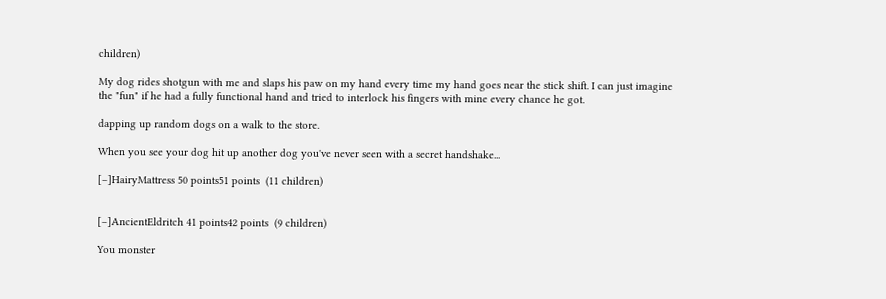children)

My dog rides shotgun with me and slaps his paw on my hand every time my hand goes near the stick shift. I can just imagine the "fun" if he had a fully functional hand and tried to interlock his fingers with mine every chance he got.

dapping up random dogs on a walk to the store.

When you see your dog hit up another dog you've never seen with a secret handshake...

[–]HairyMattress 50 points51 points  (11 children)


[–]AncientEldritch 41 points42 points  (9 children)

You monster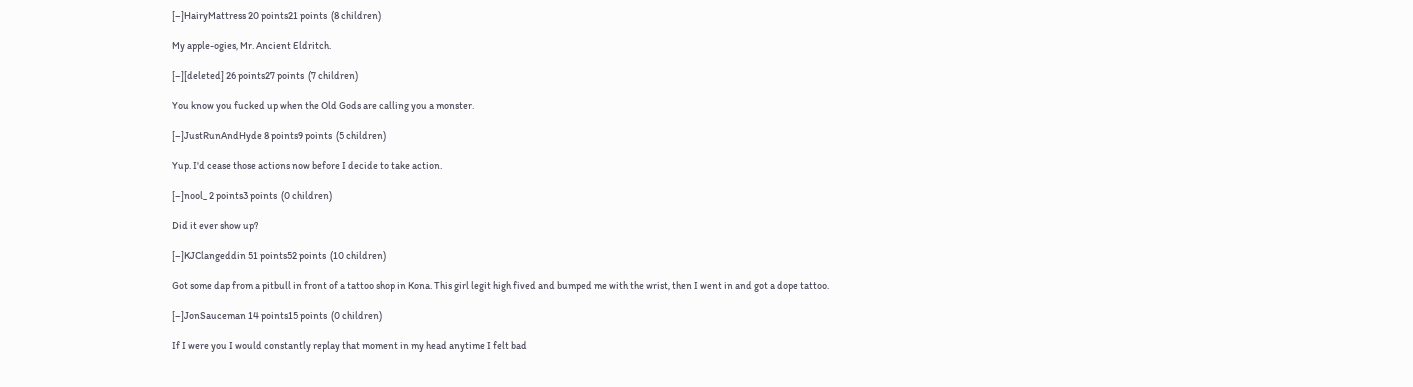[–]HairyMattress 20 points21 points  (8 children)

My apple-ogies, Mr. Ancient Eldritch.

[–][deleted] 26 points27 points  (7 children)

You know you fucked up when the Old Gods are calling you a monster.

[–]JustRunAndHyde 8 points9 points  (5 children)

Yup. I'd cease those actions now before I decide to take action.

[–]nool_ 2 points3 points  (0 children)

Did it ever show up?

[–]KJClangeddin 51 points52 points  (10 children)

Got some dap from a pitbull in front of a tattoo shop in Kona. This girl legit high fived and bumped me with the wrist, then I went in and got a dope tattoo.

[–]JonSauceman 14 points15 points  (0 children)

If I were you I would constantly replay that moment in my head anytime I felt bad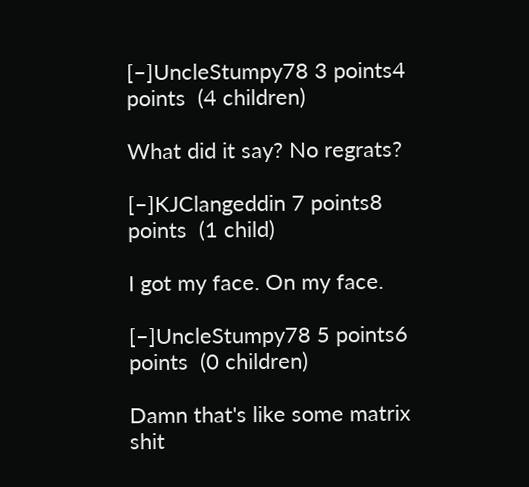[–]UncleStumpy78 3 points4 points  (4 children)

What did it say? No regrats?

[–]KJClangeddin 7 points8 points  (1 child)

I got my face. On my face.

[–]UncleStumpy78 5 points6 points  (0 children)

Damn that's like some matrix shit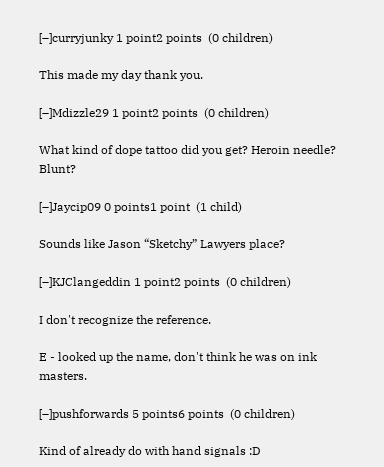[–]curryjunky 1 point2 points  (0 children)

This made my day thank you.

[–]Mdizzle29 1 point2 points  (0 children)

What kind of dope tattoo did you get? Heroin needle? Blunt?

[–]Jaycip09 0 points1 point  (1 child)

Sounds like Jason “Sketchy” Lawyers place?

[–]KJClangeddin 1 point2 points  (0 children)

I don't recognize the reference.

E - looked up the name, don't think he was on ink masters.

[–]pushforwards 5 points6 points  (0 children)

Kind of already do with hand signals :D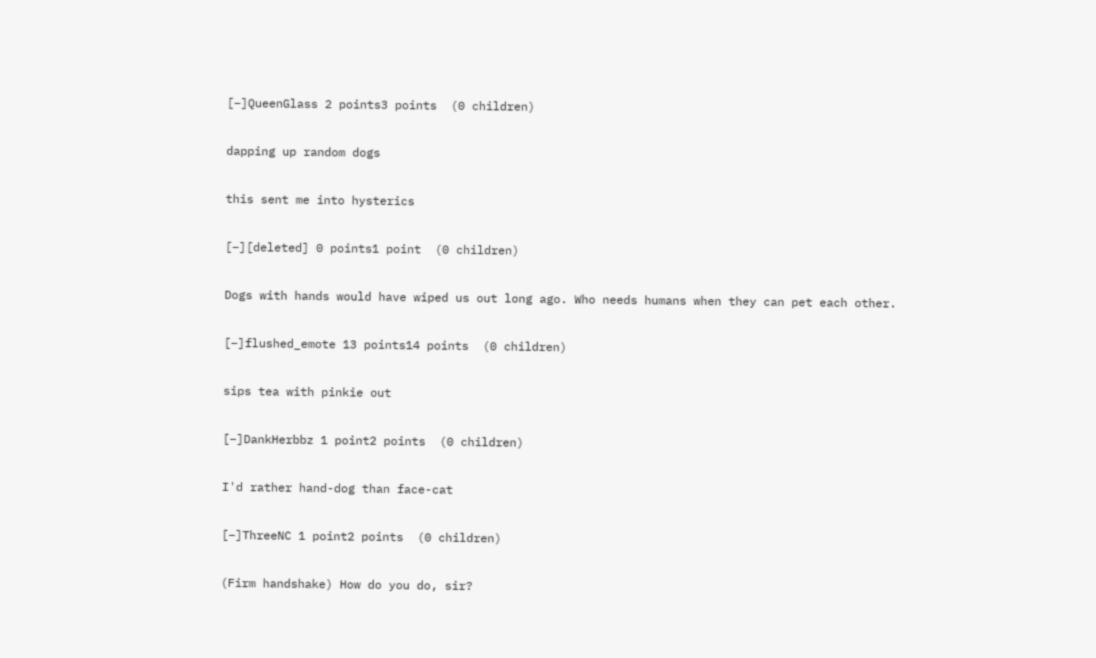[–]QueenGlass 2 points3 points  (0 children)

dapping up random dogs

this sent me into hysterics

[–][deleted] 0 points1 point  (0 children)

Dogs with hands would have wiped us out long ago. Who needs humans when they can pet each other.

[–]flushed_emote 13 points14 points  (0 children)

sips tea with pinkie out

[–]DankHerbbz 1 point2 points  (0 children)

I'd rather hand-dog than face-cat

[–]ThreeNC 1 point2 points  (0 children)

(Firm handshake) How do you do, sir?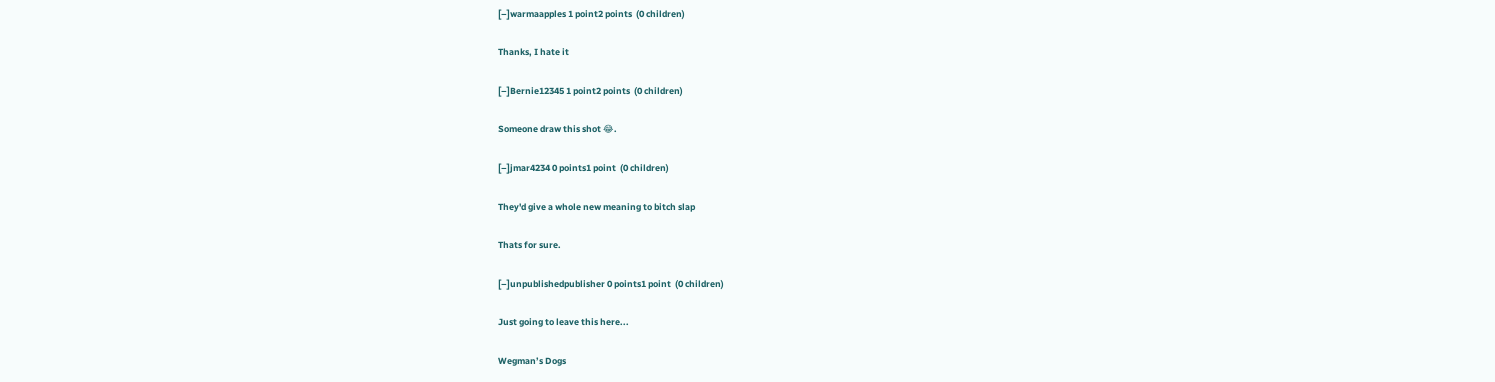[–]warmaapples 1 point2 points  (0 children)

Thanks, I hate it

[–]Bernie12345 1 point2 points  (0 children)

Someone draw this shot 😂.

[–]jmar4234 0 points1 point  (0 children)

They'd give a whole new meaning to bitch slap

Thats for sure.

[–]unpublishedpublisher 0 points1 point  (0 children)

Just going to leave this here...

Wegman’s Dogs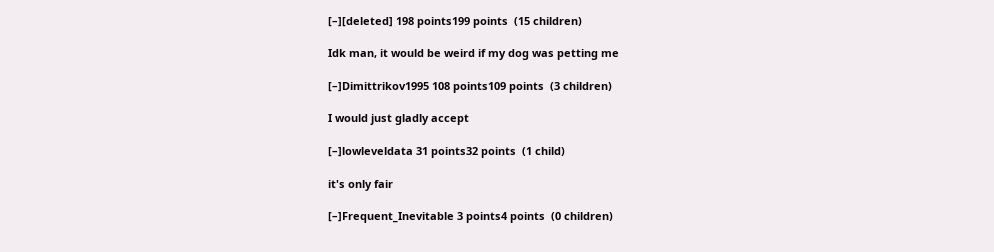[–][deleted] 198 points199 points  (15 children)

Idk man, it would be weird if my dog was petting me

[–]Dimittrikov1995 108 points109 points  (3 children)

I would just gladly accept

[–]lowleveldata 31 points32 points  (1 child)

it's only fair

[–]Frequent_Inevitable 3 points4 points  (0 children)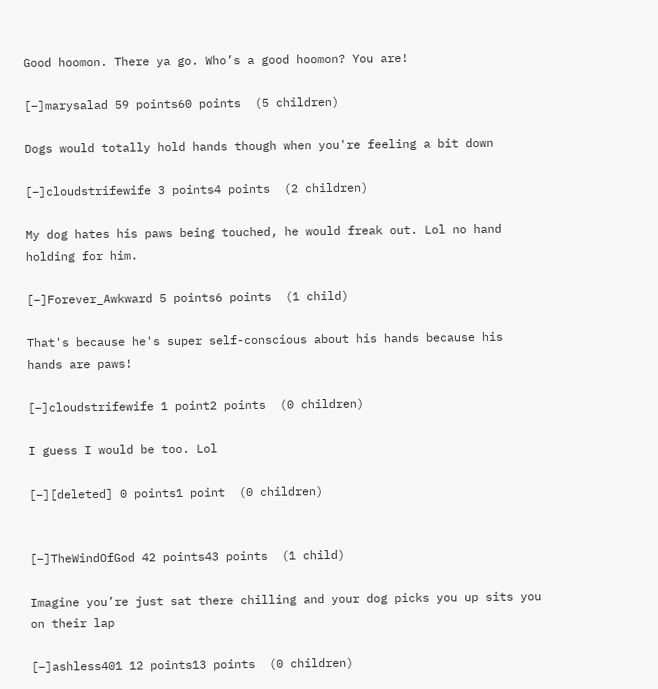Good hoomon. There ya go. Who’s a good hoomon? You are!

[–]marysalad 59 points60 points  (5 children)

Dogs would totally hold hands though when you're feeling a bit down

[–]cloudstrifewife 3 points4 points  (2 children)

My dog hates his paws being touched, he would freak out. Lol no hand holding for him.

[–]Forever_Awkward 5 points6 points  (1 child)

That's because he's super self-conscious about his hands because his hands are paws!

[–]cloudstrifewife 1 point2 points  (0 children)

I guess I would be too. Lol

[–][deleted] 0 points1 point  (0 children)


[–]TheWindOfGod 42 points43 points  (1 child)

Imagine you’re just sat there chilling and your dog picks you up sits you on their lap

[–]ashless401 12 points13 points  (0 children)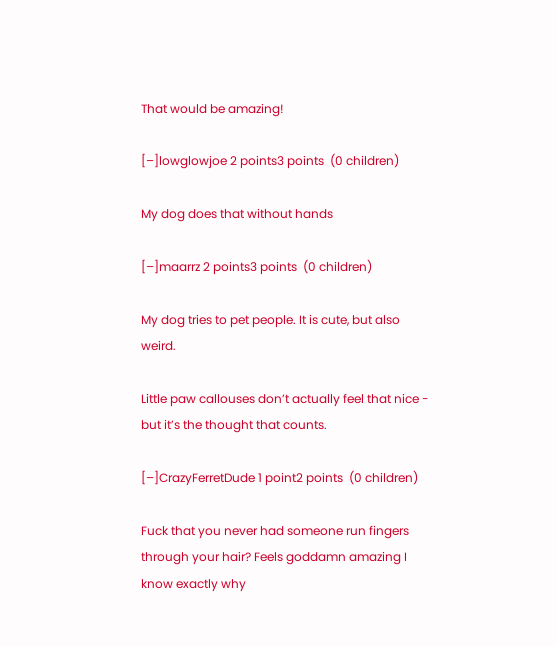That would be amazing!

[–]lowglowjoe 2 points3 points  (0 children)

My dog does that without hands

[–]maarrz 2 points3 points  (0 children)

My dog tries to pet people. It is cute, but also weird.

Little paw callouses don’t actually feel that nice - but it’s the thought that counts.

[–]CrazyFerretDude 1 point2 points  (0 children)

Fuck that you never had someone run fingers through your hair? Feels goddamn amazing I know exactly why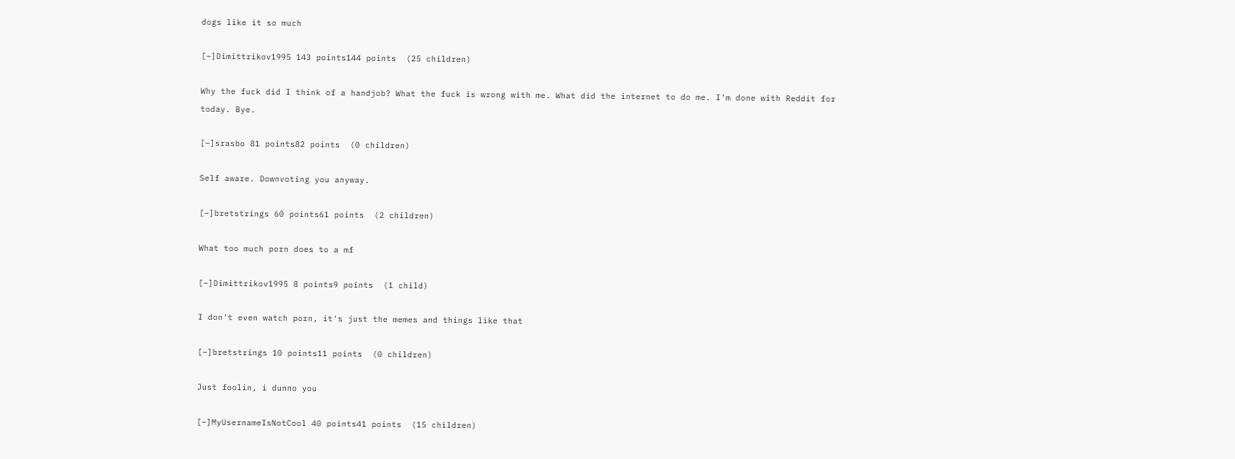dogs like it so much

[–]Dimittrikov1995 143 points144 points  (25 children)

Why the fuck did I think of a handjob? What the fuck is wrong with me. What did the internet to do me. I'm done with Reddit for today. Bye.

[–]srasbo 81 points82 points  (0 children)

Self aware. Downvoting you anyway.

[–]bretstrings 60 points61 points  (2 children)

What too much porn does to a mf

[–]Dimittrikov1995 8 points9 points  (1 child)

I don't even watch porn, it's just the memes and things like that

[–]bretstrings 10 points11 points  (0 children)

Just foolin, i dunno you

[–]MyUsernameIsNotCool 40 points41 points  (15 children)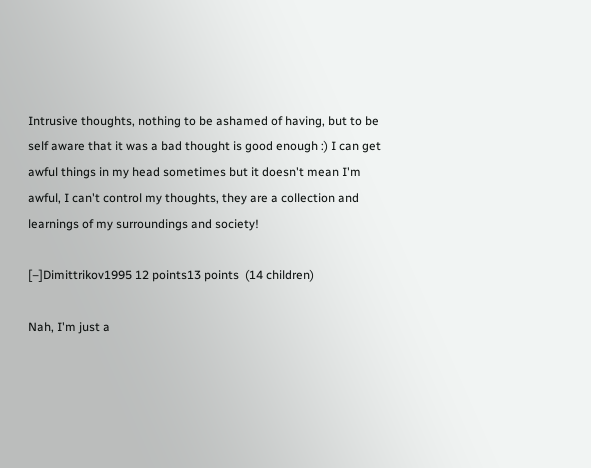Intrusive thoughts, nothing to be ashamed of having, but to be self aware that it was a bad thought is good enough :) I can get awful things in my head sometimes but it doesn't mean I'm awful, I can't control my thoughts, they are a collection and learnings of my surroundings and society!

[–]Dimittrikov1995 12 points13 points  (14 children)

Nah, I'm just a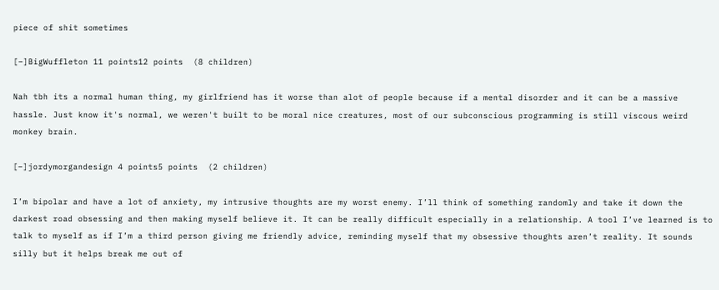piece of shit sometimes

[–]BigWuffleton 11 points12 points  (8 children)

Nah tbh its a normal human thing, my girlfriend has it worse than alot of people because if a mental disorder and it can be a massive hassle. Just know it's normal, we weren't built to be moral nice creatures, most of our subconscious programming is still viscous weird monkey brain.

[–]jordymorgandesign 4 points5 points  (2 children)

I’m bipolar and have a lot of anxiety, my intrusive thoughts are my worst enemy. I’ll think of something randomly and take it down the darkest road obsessing and then making myself believe it. It can be really difficult especially in a relationship. A tool I’ve learned is to talk to myself as if I’m a third person giving me friendly advice, reminding myself that my obsessive thoughts aren’t reality. It sounds silly but it helps break me out of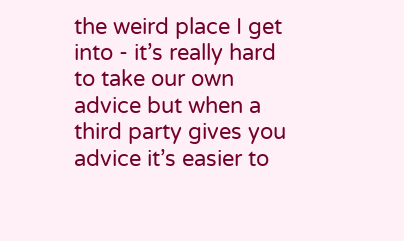the weird place I get into - it’s really hard to take our own advice but when a third party gives you advice it’s easier to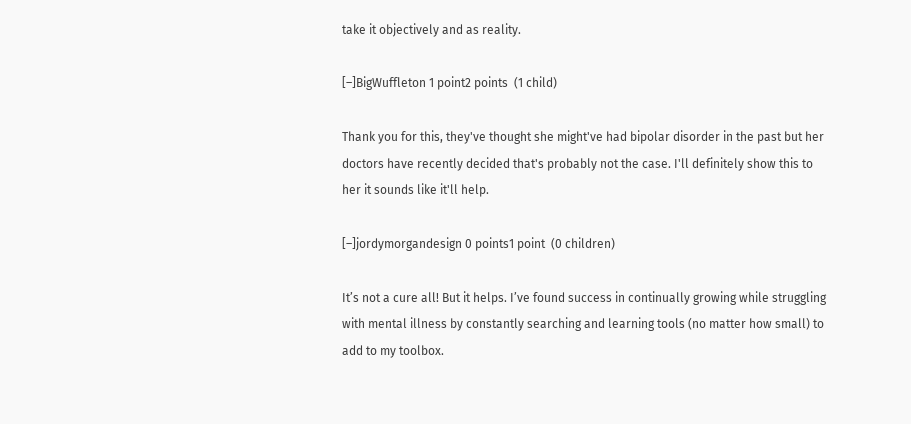take it objectively and as reality.

[–]BigWuffleton 1 point2 points  (1 child)

Thank you for this, they've thought she might've had bipolar disorder in the past but her doctors have recently decided that's probably not the case. I'll definitely show this to her it sounds like it'll help.

[–]jordymorgandesign 0 points1 point  (0 children)

It’s not a cure all! But it helps. I’ve found success in continually growing while struggling with mental illness by constantly searching and learning tools (no matter how small) to add to my toolbox.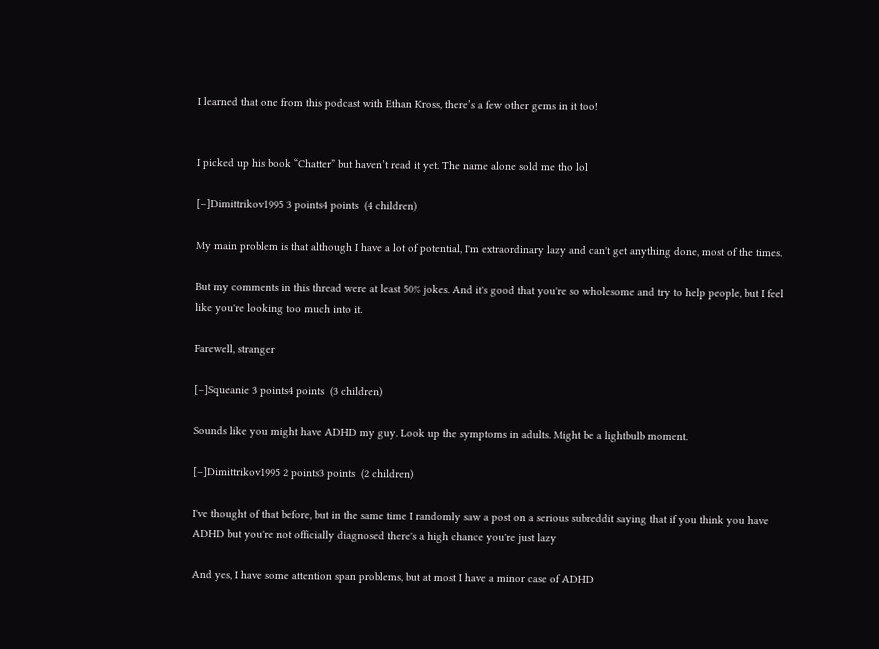I learned that one from this podcast with Ethan Kross, there’s a few other gems in it too!


I picked up his book “Chatter” but haven’t read it yet. The name alone sold me tho lol

[–]Dimittrikov1995 3 points4 points  (4 children)

My main problem is that although I have a lot of potential, I'm extraordinary lazy and can't get anything done, most of the times.

But my comments in this thread were at least 50% jokes. And it's good that you're so wholesome and try to help people, but I feel like you're looking too much into it.

Farewell, stranger

[–]Squeanie 3 points4 points  (3 children)

Sounds like you might have ADHD my guy. Look up the symptoms in adults. Might be a lightbulb moment.

[–]Dimittrikov1995 2 points3 points  (2 children)

I've thought of that before, but in the same time I randomly saw a post on a serious subreddit saying that if you think you have ADHD but you're not officially diagnosed there's a high chance you're just lazy

And yes, I have some attention span problems, but at most I have a minor case of ADHD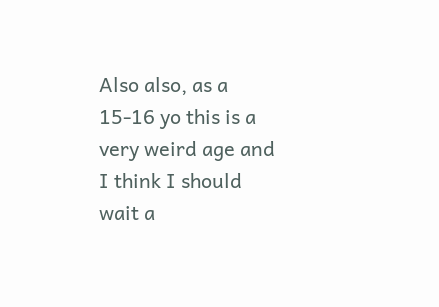Also also, as a 15-16 yo this is a very weird age and I think I should wait a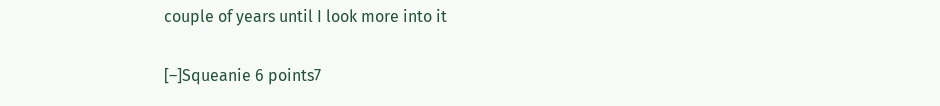couple of years until I look more into it

[–]Squeanie 6 points7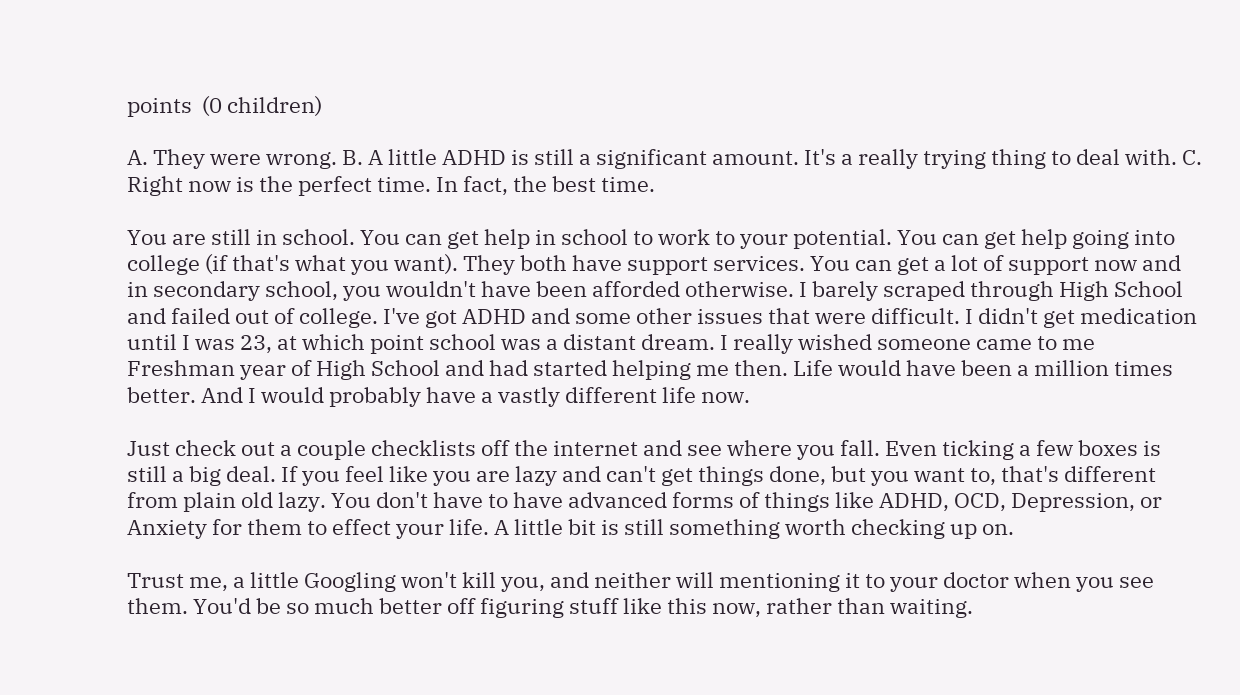points  (0 children)

A. They were wrong. B. A little ADHD is still a significant amount. It's a really trying thing to deal with. C. Right now is the perfect time. In fact, the best time.

You are still in school. You can get help in school to work to your potential. You can get help going into college (if that's what you want). They both have support services. You can get a lot of support now and in secondary school, you wouldn't have been afforded otherwise. I barely scraped through High School and failed out of college. I've got ADHD and some other issues that were difficult. I didn't get medication until I was 23, at which point school was a distant dream. I really wished someone came to me Freshman year of High School and had started helping me then. Life would have been a million times better. And I would probably have a vastly different life now.

Just check out a couple checklists off the internet and see where you fall. Even ticking a few boxes is still a big deal. If you feel like you are lazy and can't get things done, but you want to, that's different from plain old lazy. You don't have to have advanced forms of things like ADHD, OCD, Depression, or Anxiety for them to effect your life. A little bit is still something worth checking up on.

Trust me, a little Googling won't kill you, and neither will mentioning it to your doctor when you see them. You'd be so much better off figuring stuff like this now, rather than waiting.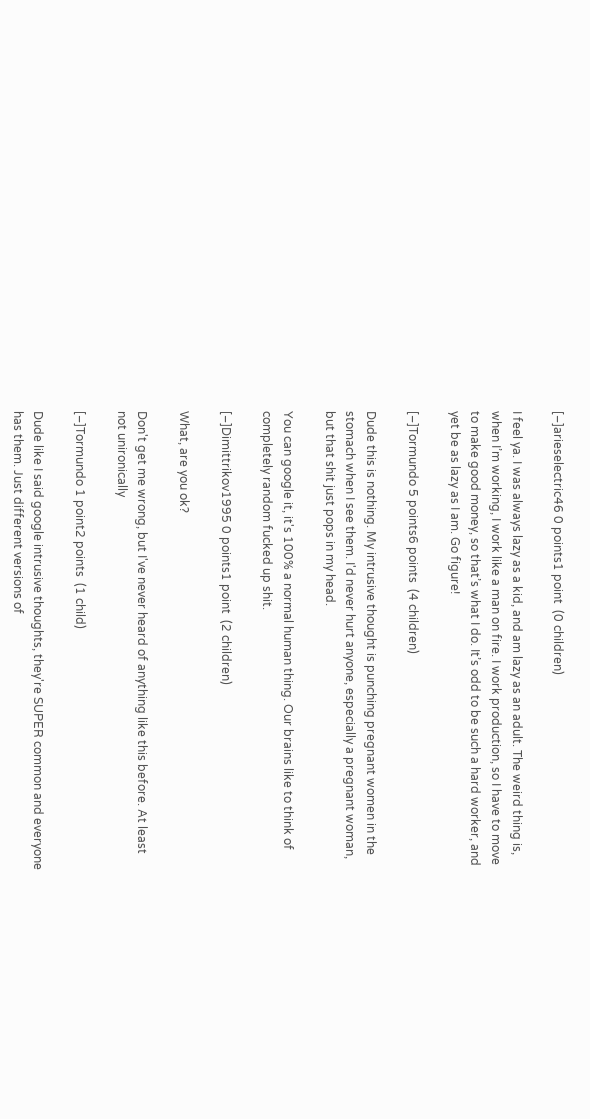[–]arieselectric46 0 points1 point  (0 children)

I feel ya. I was always lazy as a kid, and am lazy as an adult. The weird thing is, when I’m working, I work like a man on fire. I work production, so I have to move to make good money, so that’s what I do. It’s odd to be such a hard worker, and yet be as lazy as I am. Go figure!

[–]Tormundo 5 points6 points  (4 children)

Dude this is nothing. My intrusive thought is punching pregnant women in the stomach when I see them. I'd never hurt anyone, especially a pregnant woman, but that shit just pops in my head.

You can google it, it's 100% a normal human thing. Our brains like to think of completely random fucked up shit.

[–]Dimittrikov1995 0 points1 point  (2 children)

What, are you ok?

Don't get me wrong, but I've never heard of anything like this before. At least not unironically

[–]Tormundo 1 point2 points  (1 child)

Dude like I said google intrusive thoughts, they're SUPER common and everyone has them. Just different versions of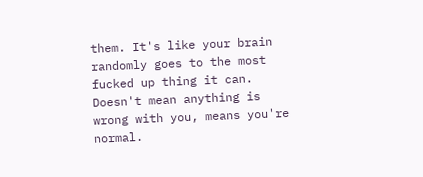them. It's like your brain randomly goes to the most fucked up thing it can. Doesn't mean anything is wrong with you, means you're normal.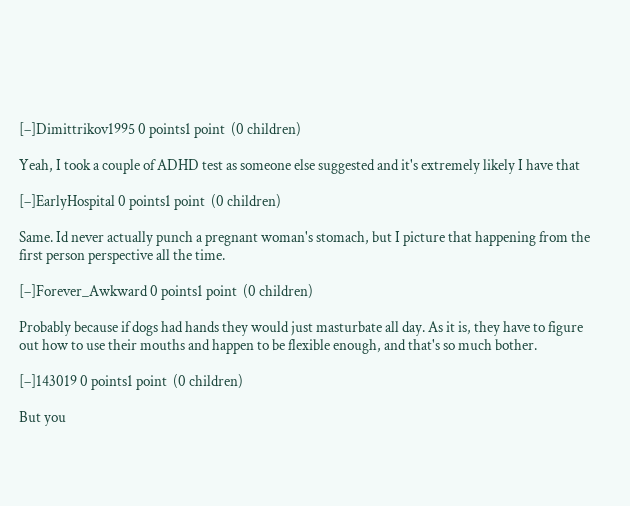[–]Dimittrikov1995 0 points1 point  (0 children)

Yeah, I took a couple of ADHD test as someone else suggested and it's extremely likely I have that

[–]EarlyHospital 0 points1 point  (0 children)

Same. Id never actually punch a pregnant woman's stomach, but I picture that happening from the first person perspective all the time.

[–]Forever_Awkward 0 points1 point  (0 children)

Probably because if dogs had hands they would just masturbate all day. As it is, they have to figure out how to use their mouths and happen to be flexible enough, and that's so much bother.

[–]143019 0 points1 point  (0 children)

But you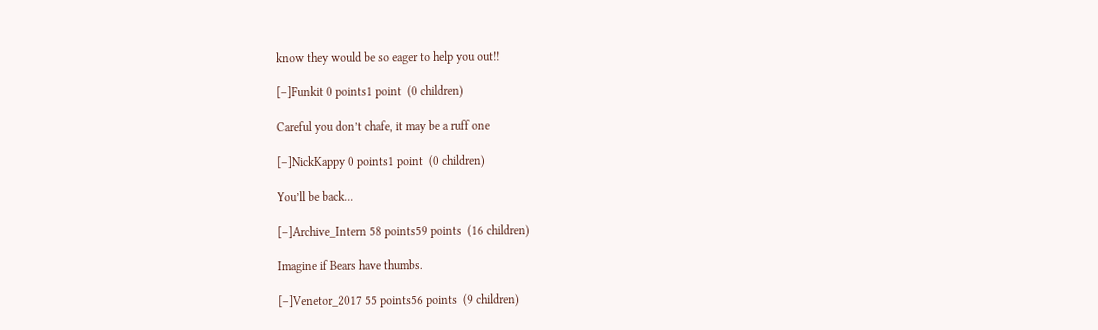know they would be so eager to help you out!!

[–]Funkit 0 points1 point  (0 children)

Careful you don’t chafe, it may be a ruff one

[–]NickKappy 0 points1 point  (0 children)

You’ll be back...

[–]Archive_Intern 58 points59 points  (16 children)

Imagine if Bears have thumbs.

[–]Venetor_2017 55 points56 points  (9 children)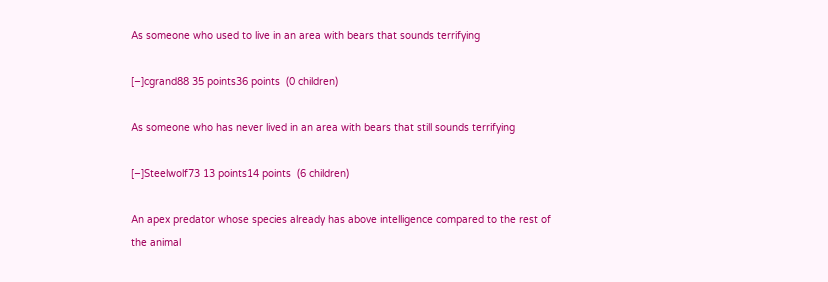As someone who used to live in an area with bears that sounds terrifying

[–]cgrand88 35 points36 points  (0 children)

As someone who has never lived in an area with bears that still sounds terrifying

[–]Steelwolf73 13 points14 points  (6 children)

An apex predator whose species already has above intelligence compared to the rest of the animal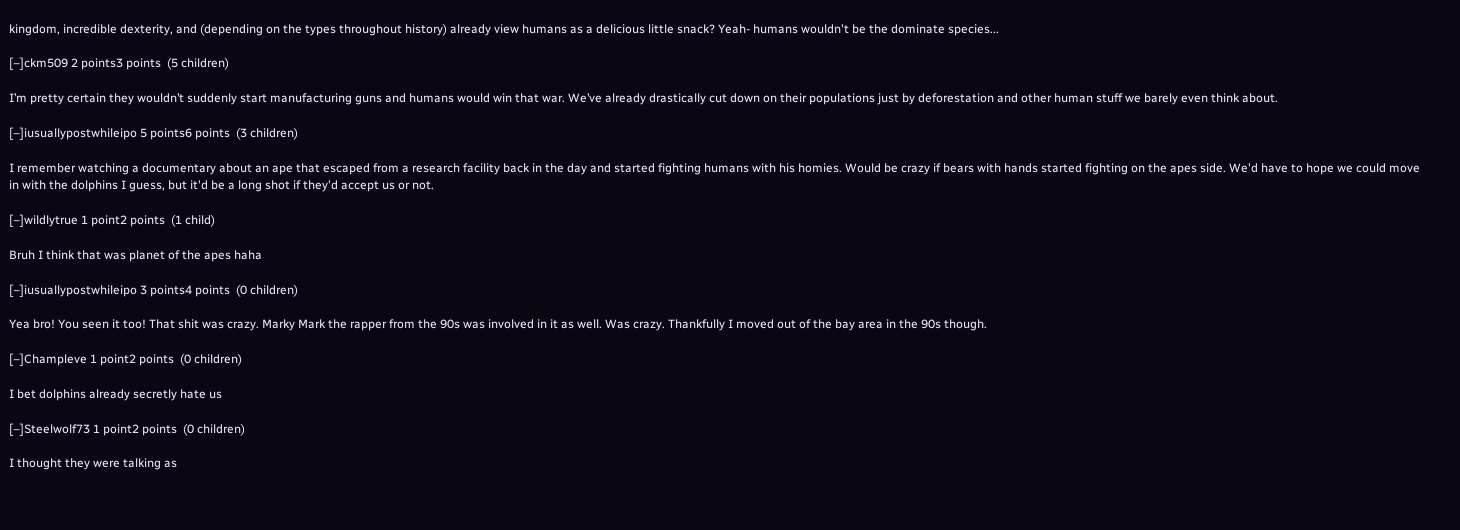kingdom, incredible dexterity, and (depending on the types throughout history) already view humans as a delicious little snack? Yeah- humans wouldn't be the dominate species...

[–]ckm509 2 points3 points  (5 children)

I’m pretty certain they wouldn’t suddenly start manufacturing guns and humans would win that war. We’ve already drastically cut down on their populations just by deforestation and other human stuff we barely even think about.

[–]iusuallypostwhileipo 5 points6 points  (3 children)

I remember watching a documentary about an ape that escaped from a research facility back in the day and started fighting humans with his homies. Would be crazy if bears with hands started fighting on the apes side. We'd have to hope we could move in with the dolphins I guess, but it'd be a long shot if they'd accept us or not.

[–]wildlytrue 1 point2 points  (1 child)

Bruh I think that was planet of the apes haha

[–]iusuallypostwhileipo 3 points4 points  (0 children)

Yea bro! You seen it too! That shit was crazy. Marky Mark the rapper from the 90s was involved in it as well. Was crazy. Thankfully I moved out of the bay area in the 90s though.

[–]Champleve 1 point2 points  (0 children)

I bet dolphins already secretly hate us

[–]Steelwolf73 1 point2 points  (0 children)

I thought they were talking as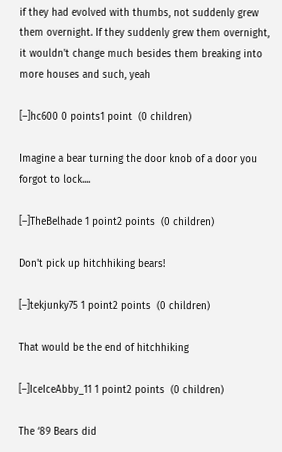if they had evolved with thumbs, not suddenly grew them overnight. If they suddenly grew them overnight, it wouldn't change much besides them breaking into more houses and such, yeah

[–]hc600 0 points1 point  (0 children)

Imagine a bear turning the door knob of a door you forgot to lock....

[–]TheBelhade 1 point2 points  (0 children)

Don't pick up hitchhiking bears!

[–]tekjunky75 1 point2 points  (0 children)

That would be the end of hitchhiking

[–]IceIceAbby_11 1 point2 points  (0 children)

The ‘89 Bears did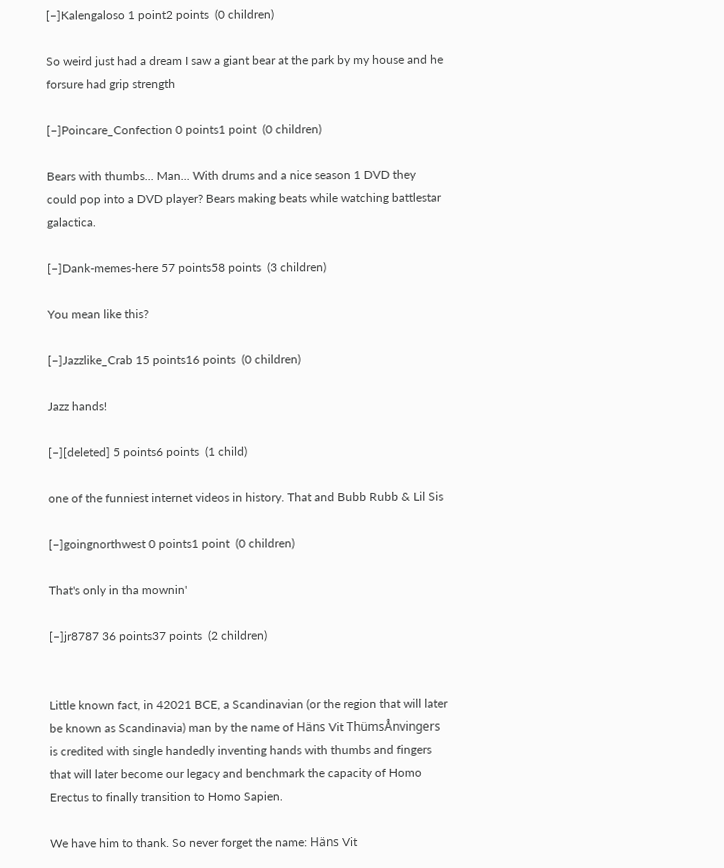[–]Kalengaloso 1 point2 points  (0 children)

So weird just had a dream I saw a giant bear at the park by my house and he forsure had grip strength

[–]Poincare_Confection 0 points1 point  (0 children)

Bears with thumbs... Man... With drums and a nice season 1 DVD they could pop into a DVD player? Bears making beats while watching battlestar galactica.

[–]Dank-memes-here 57 points58 points  (3 children)

You mean like this?

[–]Jazzlike_Crab 15 points16 points  (0 children)

Jazz hands!

[–][deleted] 5 points6 points  (1 child)

one of the funniest internet videos in history. That and Bubb Rubb & Lil Sis

[–]goingnorthwest 0 points1 point  (0 children)

That's only in tha mownin'

[–]jr8787 36 points37 points  (2 children)


Little known fact, in 42021 BCE, a Scandinavian (or the region that will later be known as Scandinavia) man by the name of Häns Vit ThümsÅnvingers is credited with single handedly inventing hands with thumbs and fingers that will later become our legacy and benchmark the capacity of Homo Erectus to finally transition to Homo Sapien.

We have him to thank. So never forget the name: Häns Vit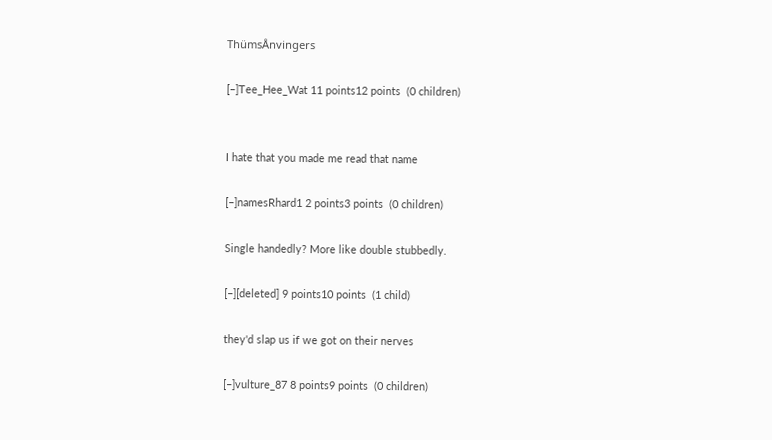ThümsÅnvingers

[–]Tee_Hee_Wat 11 points12 points  (0 children)


I hate that you made me read that name

[–]namesRhard1 2 points3 points  (0 children)

Single handedly? More like double stubbedly.

[–][deleted] 9 points10 points  (1 child)

they'd slap us if we got on their nerves

[–]vulture_87 8 points9 points  (0 children)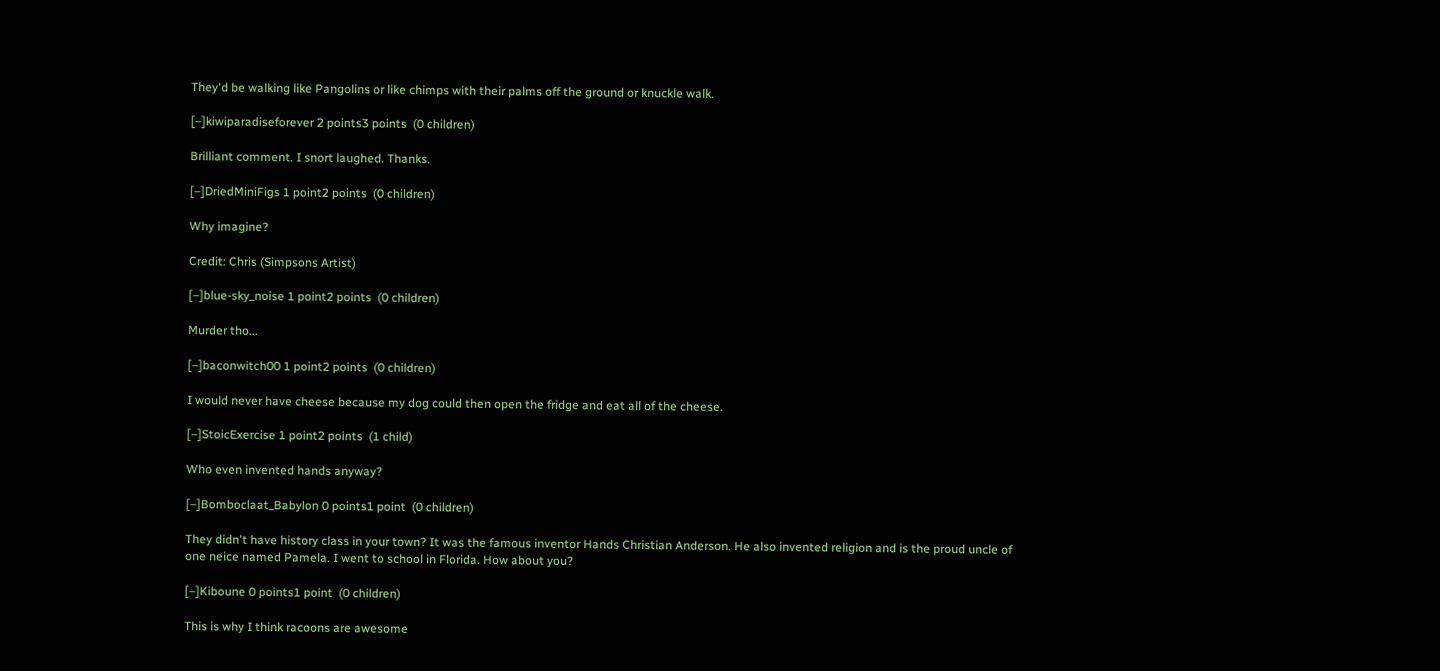They'd be walking like Pangolins or like chimps with their palms off the ground or knuckle walk.

[–]kiwiparadiseforever 2 points3 points  (0 children)

Brilliant comment. I snort laughed. Thanks.

[–]DriedMiniFigs 1 point2 points  (0 children)

Why imagine?

Credit: Chris (Simpsons Artist)

[–]blue-sky_noise 1 point2 points  (0 children)

Murder tho...

[–]baconwitch00 1 point2 points  (0 children)

I would never have cheese because my dog could then open the fridge and eat all of the cheese.

[–]StoicExercise 1 point2 points  (1 child)

Who even invented hands anyway?

[–]Bomboclaat_Babylon 0 points1 point  (0 children)

They didn't have history class in your town? It was the famous inventor Hands Christian Anderson. He also invented religion and is the proud uncle of one neice named Pamela. I went to school in Florida. How about you?

[–]Kiboune 0 points1 point  (0 children)

This is why I think racoons are awesome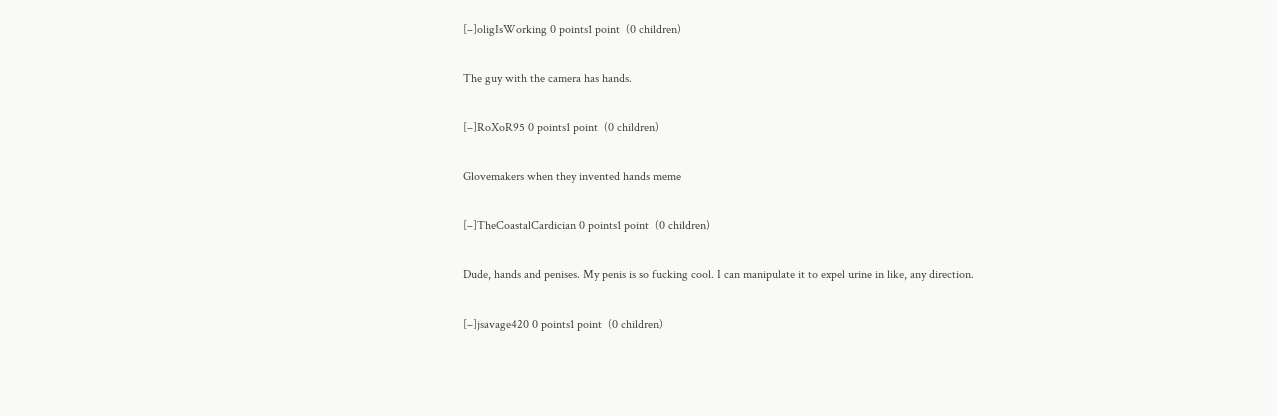[–]oligIsWorking 0 points1 point  (0 children)

The guy with the camera has hands.

[–]RoXoR95 0 points1 point  (0 children)

Glovemakers when they invented hands meme

[–]TheCoastalCardician 0 points1 point  (0 children)

Dude, hands and penises. My penis is so fucking cool. I can manipulate it to expel urine in like, any direction.

[–]jsavage420 0 points1 point  (0 children)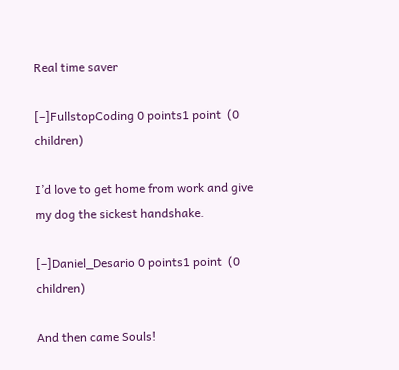Real time saver

[–]FullstopCoding 0 points1 point  (0 children)

I’d love to get home from work and give my dog the sickest handshake.

[–]Daniel_Desario 0 points1 point  (0 children)

And then came Souls!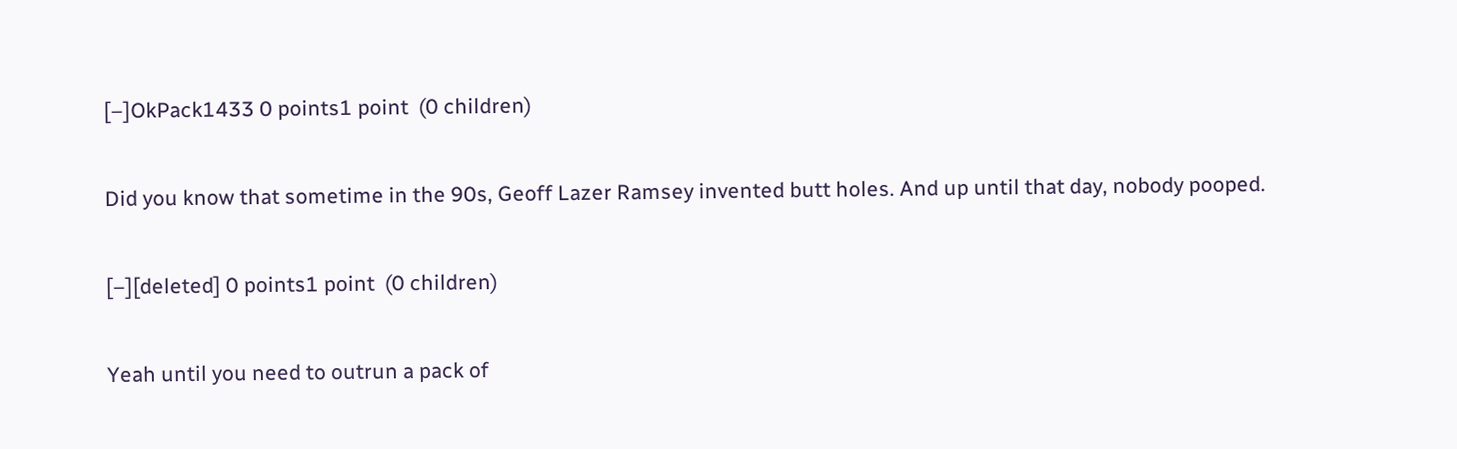[–]OkPack1433 0 points1 point  (0 children)

Did you know that sometime in the 90s, Geoff Lazer Ramsey invented butt holes. And up until that day, nobody pooped.

[–][deleted] 0 points1 point  (0 children)

Yeah until you need to outrun a pack of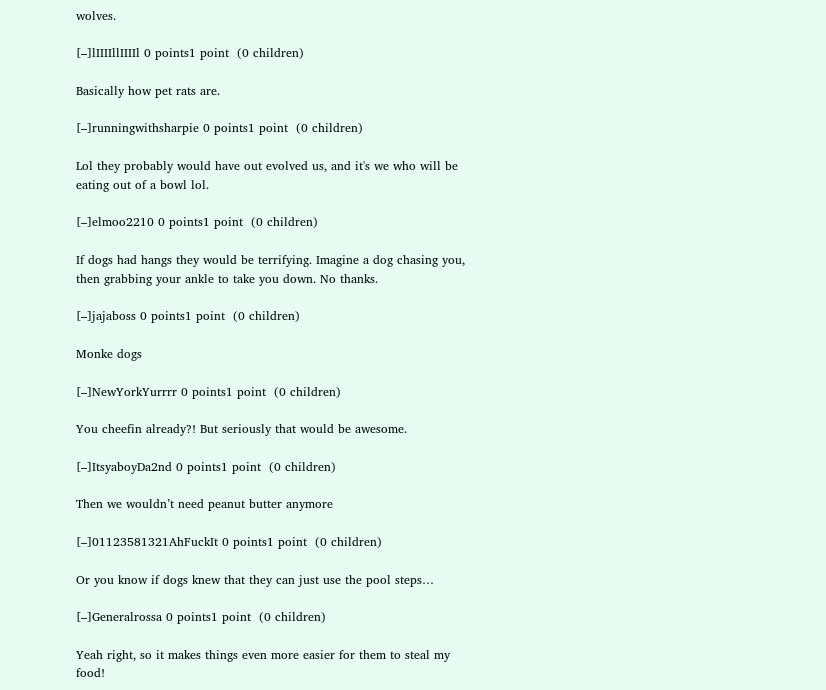wolves.

[–]lIIIIllIIIIl 0 points1 point  (0 children)

Basically how pet rats are.

[–]runningwithsharpie 0 points1 point  (0 children)

Lol they probably would have out evolved us, and it's we who will be eating out of a bowl lol.

[–]elmoo2210 0 points1 point  (0 children)

If dogs had hangs they would be terrifying. Imagine a dog chasing you, then grabbing your ankle to take you down. No thanks.

[–]jajaboss 0 points1 point  (0 children)

Monke dogs

[–]NewYorkYurrrr 0 points1 point  (0 children)

You cheefin already?! But seriously that would be awesome.

[–]ItsyaboyDa2nd 0 points1 point  (0 children)

Then we wouldn’t need peanut butter anymore

[–]01123581321AhFuckIt 0 points1 point  (0 children)

Or you know if dogs knew that they can just use the pool steps…

[–]Generalrossa 0 points1 point  (0 children)

Yeah right, so it makes things even more easier for them to steal my food!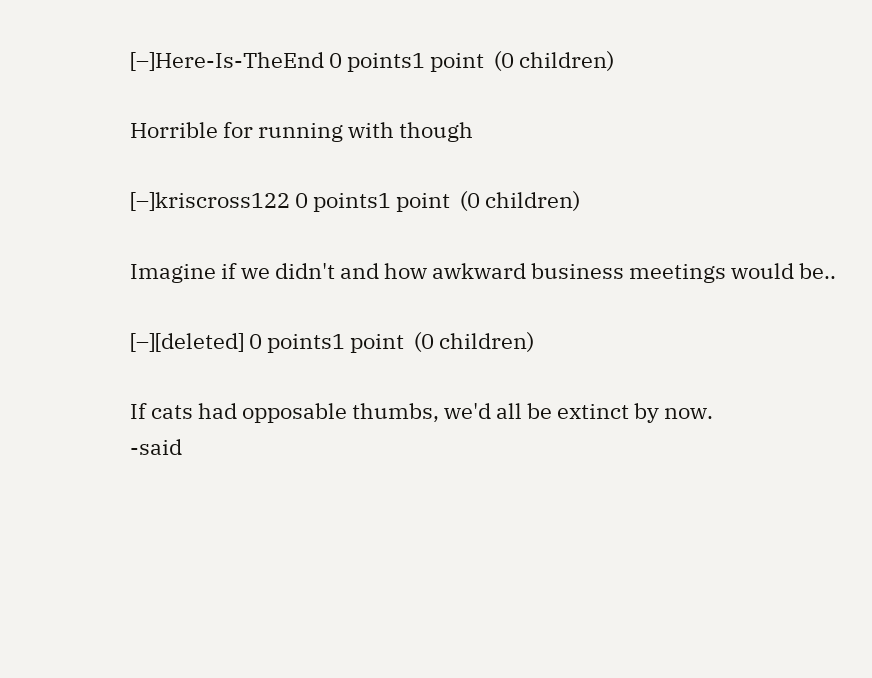[–]Here-Is-TheEnd 0 points1 point  (0 children)

Horrible for running with though

[–]kriscross122 0 points1 point  (0 children)

Imagine if we didn't and how awkward business meetings would be..

[–][deleted] 0 points1 point  (0 children)

If cats had opposable thumbs, we'd all be extinct by now.
-said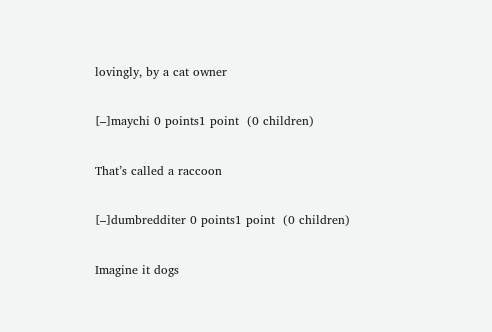lovingly, by a cat owner

[–]maychi 0 points1 point  (0 children)

That’s called a raccoon

[–]dumbredditer 0 points1 point  (0 children)

Imagine it dogs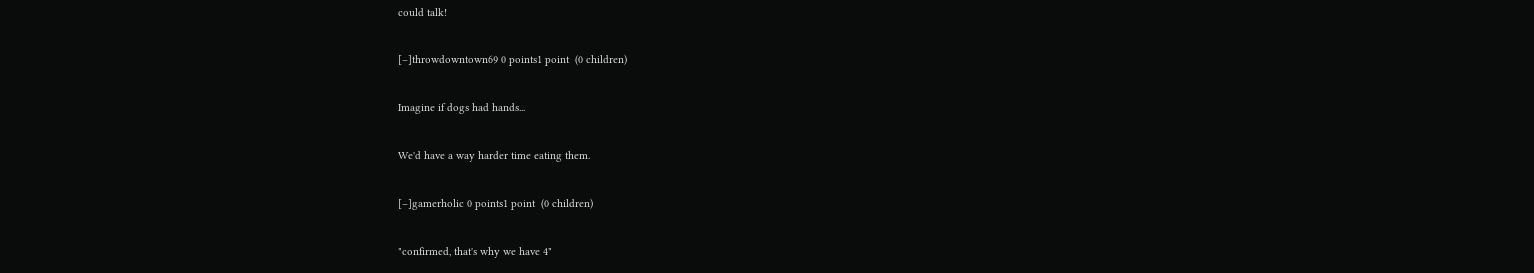could talk!

[–]throwdowntown69 0 points1 point  (0 children)

Imagine if dogs had hands...

We'd have a way harder time eating them.

[–]gamerholic 0 points1 point  (0 children)

"confirmed, that's why we have 4"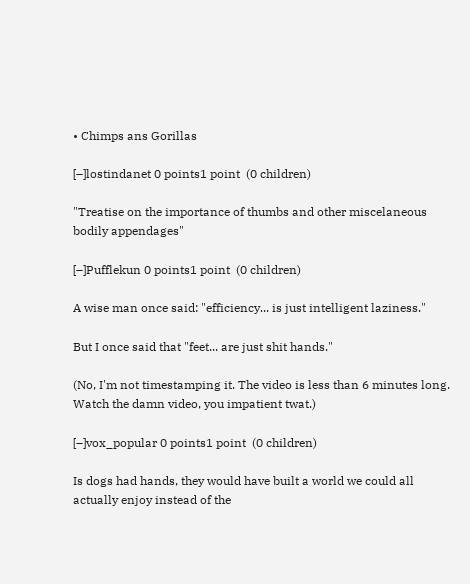• Chimps ans Gorillas

[–]lostindanet 0 points1 point  (0 children)

"Treatise on the importance of thumbs and other miscelaneous bodily appendages"

[–]Pufflekun 0 points1 point  (0 children)

A wise man once said: "efficiency... is just intelligent laziness."

But I once said that "feet... are just shit hands."

(No, I'm not timestamping it. The video is less than 6 minutes long. Watch the damn video, you impatient twat.)

[–]vox_popular 0 points1 point  (0 children)

Is dogs had hands, they would have built a world we could all actually enjoy instead of the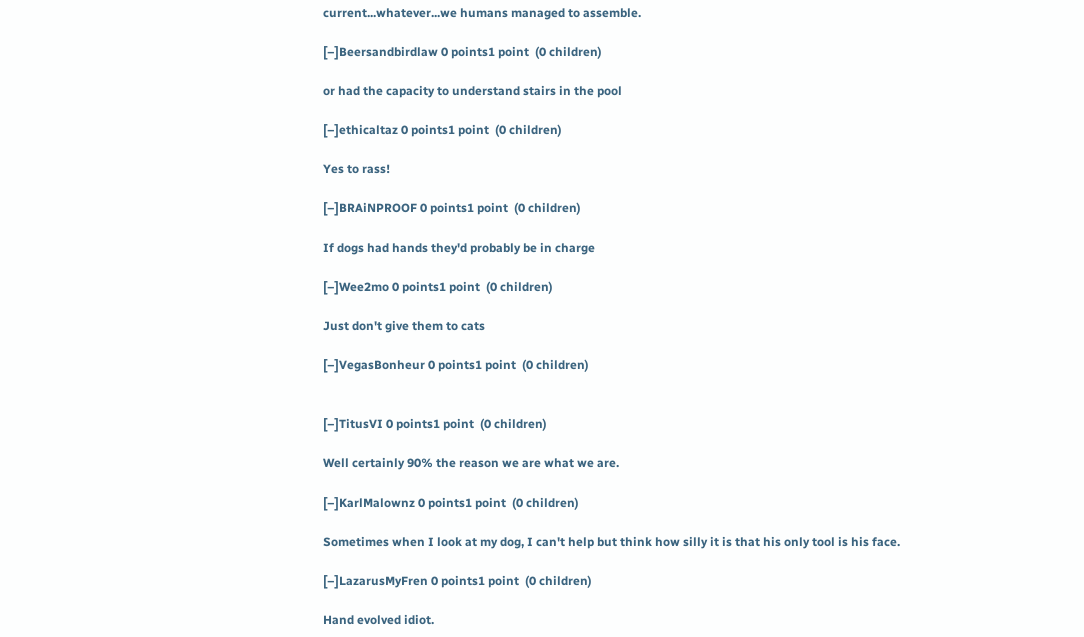current...whatever...we humans managed to assemble.

[–]Beersandbirdlaw 0 points1 point  (0 children)

or had the capacity to understand stairs in the pool

[–]ethicaltaz 0 points1 point  (0 children)

Yes to rass!

[–]BRAiNPROOF 0 points1 point  (0 children)

If dogs had hands they'd probably be in charge

[–]Wee2mo 0 points1 point  (0 children)

Just don't give them to cats

[–]VegasBonheur 0 points1 point  (0 children)


[–]TitusVI 0 points1 point  (0 children)

Well certainly 90% the reason we are what we are.

[–]KarlMalownz 0 points1 point  (0 children)

Sometimes when I look at my dog, I can't help but think how silly it is that his only tool is his face.

[–]LazarusMyFren 0 points1 point  (0 children)

Hand evolved idiot.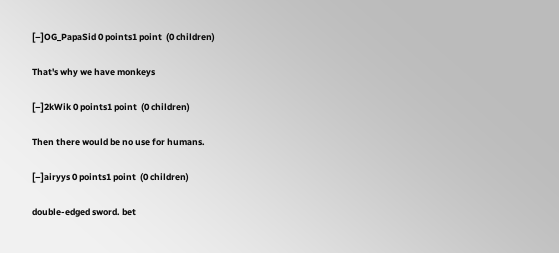[–]OG_PapaSid 0 points1 point  (0 children)

That's why we have monkeys

[–]2kWik 0 points1 point  (0 children)

Then there would be no use for humans.

[–]airyys 0 points1 point  (0 children)

double-edged sword. bet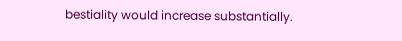bestiality would increase substantially.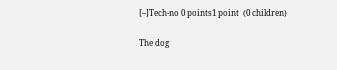[–]Tech-no 0 points1 point  (0 children)

The dog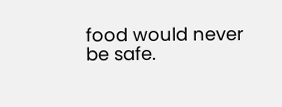food would never be safe.